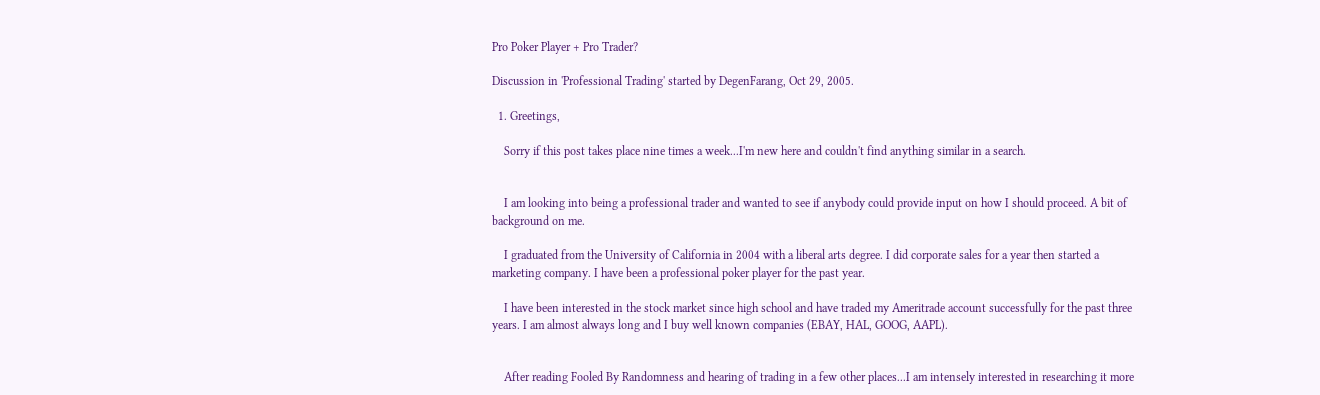Pro Poker Player + Pro Trader?

Discussion in 'Professional Trading' started by DegenFarang, Oct 29, 2005.

  1. Greetings,

    Sorry if this post takes place nine times a week...I'm new here and couldn't find anything similar in a search.


    I am looking into being a professional trader and wanted to see if anybody could provide input on how I should proceed. A bit of background on me.

    I graduated from the University of California in 2004 with a liberal arts degree. I did corporate sales for a year then started a marketing company. I have been a professional poker player for the past year.

    I have been interested in the stock market since high school and have traded my Ameritrade account successfully for the past three years. I am almost always long and I buy well known companies (EBAY, HAL, GOOG, AAPL).


    After reading Fooled By Randomness and hearing of trading in a few other places...I am intensely interested in researching it more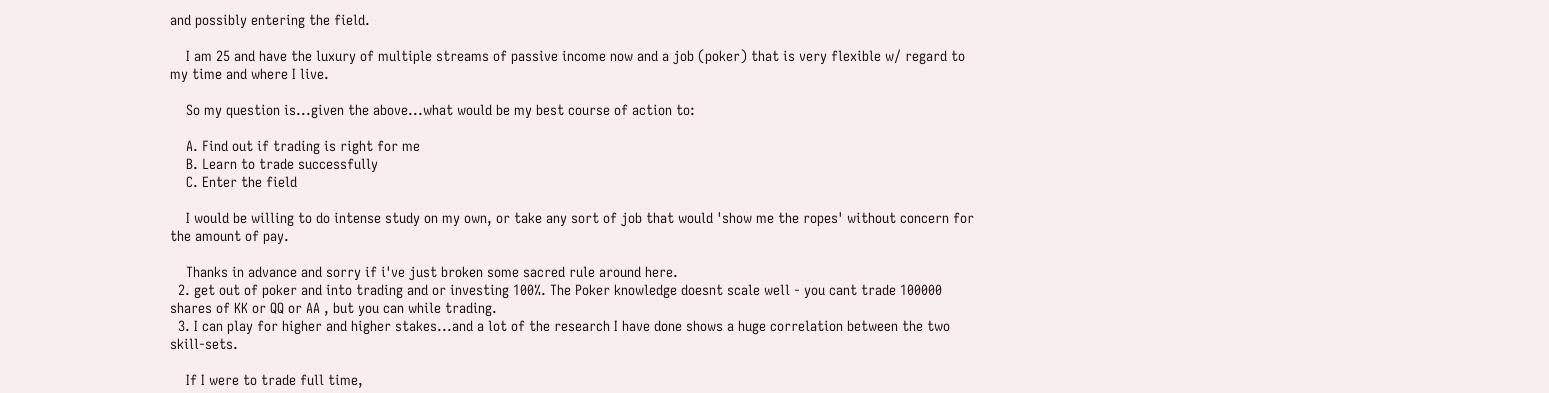and possibly entering the field.

    I am 25 and have the luxury of multiple streams of passive income now and a job (poker) that is very flexible w/ regard to my time and where I live.

    So my question is...given the above...what would be my best course of action to:

    A. Find out if trading is right for me
    B. Learn to trade successfully
    C. Enter the field

    I would be willing to do intense study on my own, or take any sort of job that would 'show me the ropes' without concern for the amount of pay.

    Thanks in advance and sorry if i've just broken some sacred rule around here.
  2. get out of poker and into trading and or investing 100%. The Poker knowledge doesnt scale well - you cant trade 100000 shares of KK or QQ or AA , but you can while trading.
  3. I can play for higher and higher stakes...and a lot of the research I have done shows a huge correlation between the two skill-sets.

    If I were to trade full time,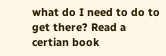what do I need to do to get there? Read a certian book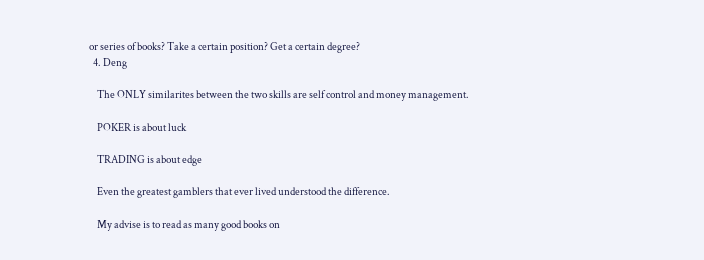or series of books? Take a certain position? Get a certain degree?
  4. Deng

    The ONLY similarites between the two skills are self control and money management.

    POKER is about luck

    TRADING is about edge

    Even the greatest gamblers that ever lived understood the difference.

    My advise is to read as many good books on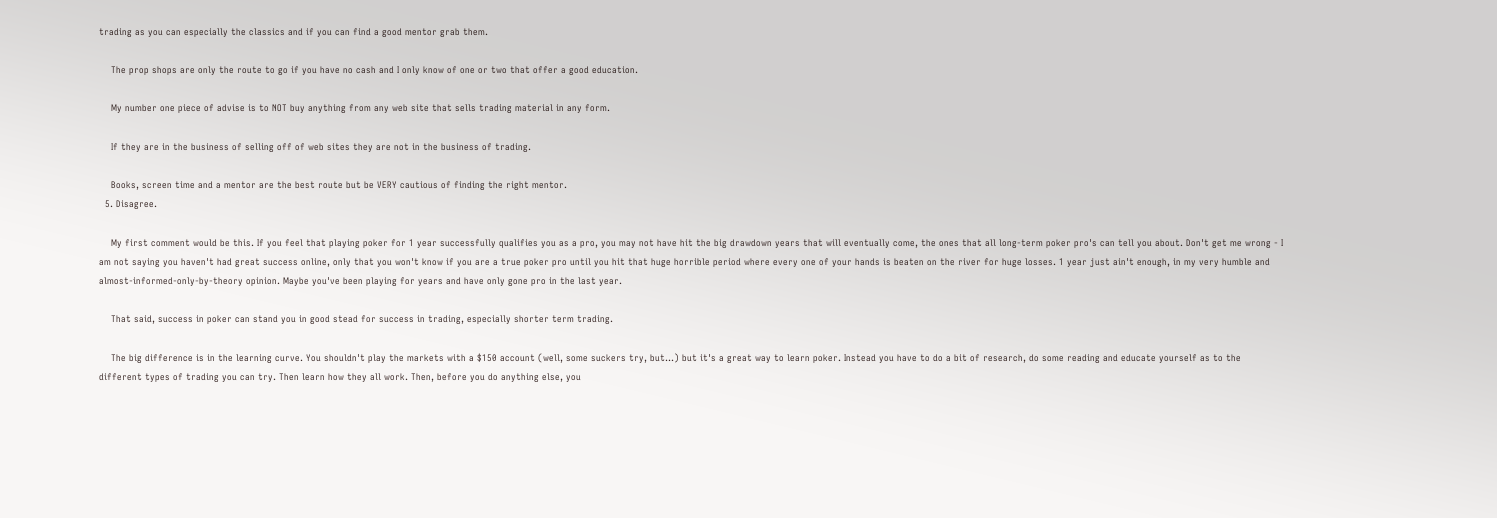trading as you can especially the classics and if you can find a good mentor grab them.

    The prop shops are only the route to go if you have no cash and I only know of one or two that offer a good education.

    My number one piece of advise is to NOT buy anything from any web site that sells trading material in any form.

    If they are in the business of selling off of web sites they are not in the business of trading.

    Books, screen time and a mentor are the best route but be VERY cautious of finding the right mentor.
  5. Disagree.

    My first comment would be this. If you feel that playing poker for 1 year successfully qualifies you as a pro, you may not have hit the big drawdown years that will eventually come, the ones that all long-term poker pro's can tell you about. Don't get me wrong - I am not saying you haven't had great success online, only that you won't know if you are a true poker pro until you hit that huge horrible period where every one of your hands is beaten on the river for huge losses. 1 year just ain't enough, in my very humble and almost-informed-only-by-theory opinion. Maybe you've been playing for years and have only gone pro in the last year.

    That said, success in poker can stand you in good stead for success in trading, especially shorter term trading.

    The big difference is in the learning curve. You shouldn't play the markets with a $150 account (well, some suckers try, but...) but it's a great way to learn poker. Instead you have to do a bit of research, do some reading and educate yourself as to the different types of trading you can try. Then learn how they all work. Then, before you do anything else, you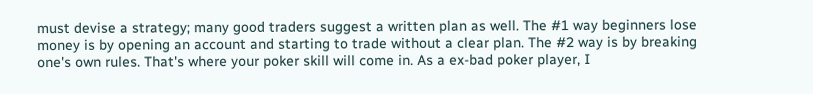must devise a strategy; many good traders suggest a written plan as well. The #1 way beginners lose money is by opening an account and starting to trade without a clear plan. The #2 way is by breaking one's own rules. That's where your poker skill will come in. As a ex-bad poker player, I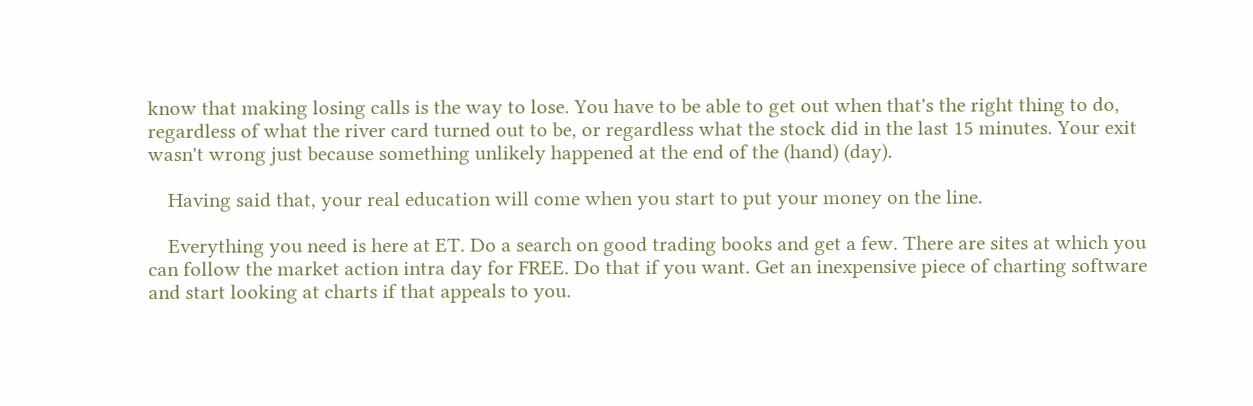know that making losing calls is the way to lose. You have to be able to get out when that's the right thing to do, regardless of what the river card turned out to be, or regardless what the stock did in the last 15 minutes. Your exit wasn't wrong just because something unlikely happened at the end of the (hand) (day).

    Having said that, your real education will come when you start to put your money on the line.

    Everything you need is here at ET. Do a search on good trading books and get a few. There are sites at which you can follow the market action intra day for FREE. Do that if you want. Get an inexpensive piece of charting software and start looking at charts if that appeals to you.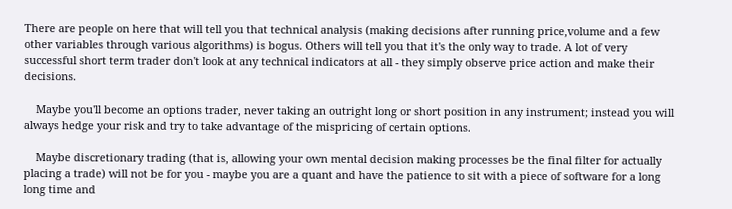There are people on here that will tell you that technical analysis (making decisions after running price,volume and a few other variables through various algorithms) is bogus. Others will tell you that it's the only way to trade. A lot of very successful short term trader don't look at any technical indicators at all - they simply observe price action and make their decisions.

    Maybe you'll become an options trader, never taking an outright long or short position in any instrument; instead you will always hedge your risk and try to take advantage of the mispricing of certain options.

    Maybe discretionary trading (that is, allowing your own mental decision making processes be the final filter for actually placing a trade) will not be for you - maybe you are a quant and have the patience to sit with a piece of software for a long long time and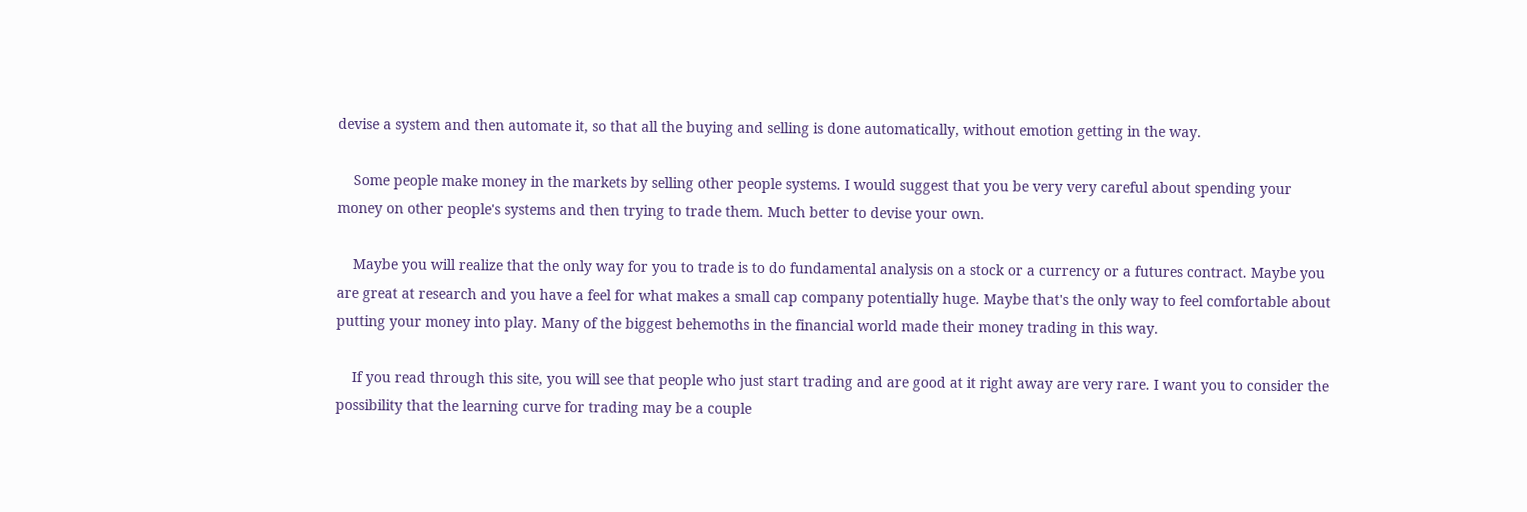devise a system and then automate it, so that all the buying and selling is done automatically, without emotion getting in the way.

    Some people make money in the markets by selling other people systems. I would suggest that you be very very careful about spending your money on other people's systems and then trying to trade them. Much better to devise your own.

    Maybe you will realize that the only way for you to trade is to do fundamental analysis on a stock or a currency or a futures contract. Maybe you are great at research and you have a feel for what makes a small cap company potentially huge. Maybe that's the only way to feel comfortable about putting your money into play. Many of the biggest behemoths in the financial world made their money trading in this way.

    If you read through this site, you will see that people who just start trading and are good at it right away are very rare. I want you to consider the possibility that the learning curve for trading may be a couple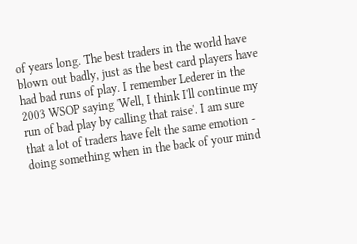of years long. The best traders in the world have blown out badly, just as the best card players have had bad runs of play. I remember Lederer in the 2003 WSOP saying 'Well, I think I'll continue my run of bad play by calling that raise'. I am sure that a lot of traders have felt the same emotion - doing something when in the back of your mind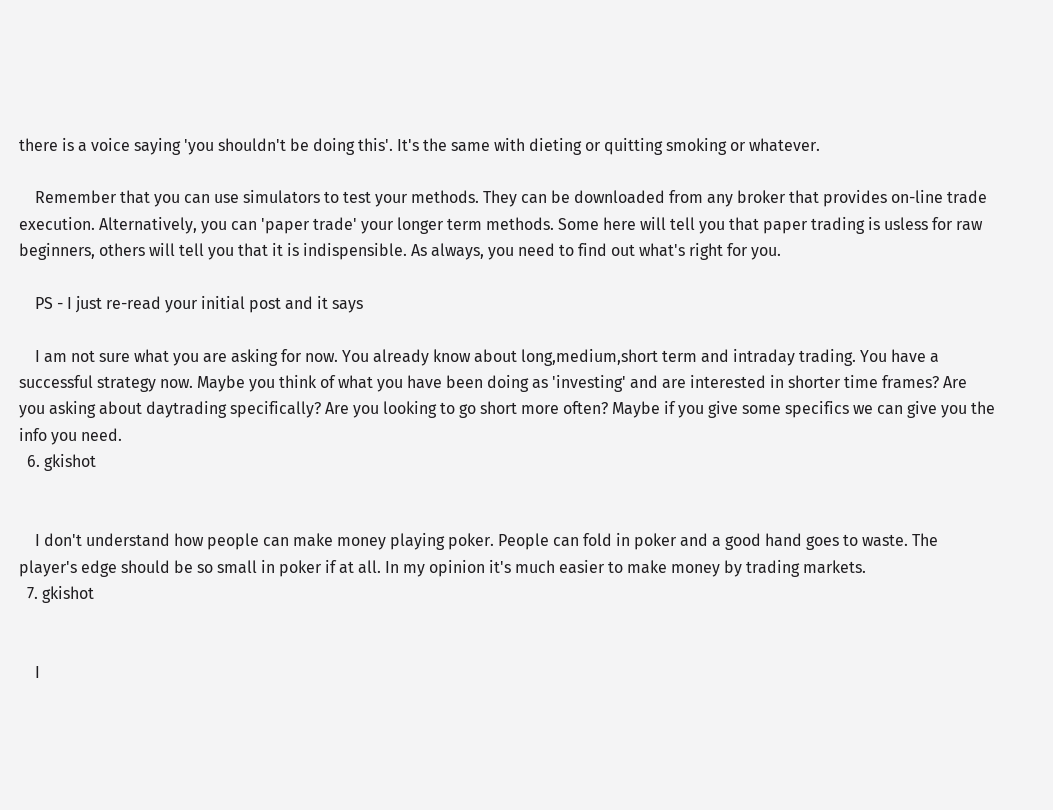there is a voice saying 'you shouldn't be doing this'. It's the same with dieting or quitting smoking or whatever.

    Remember that you can use simulators to test your methods. They can be downloaded from any broker that provides on-line trade execution. Alternatively, you can 'paper trade' your longer term methods. Some here will tell you that paper trading is usless for raw beginners, others will tell you that it is indispensible. As always, you need to find out what's right for you.

    PS - I just re-read your initial post and it says

    I am not sure what you are asking for now. You already know about long,medium,short term and intraday trading. You have a successful strategy now. Maybe you think of what you have been doing as 'investing' and are interested in shorter time frames? Are you asking about daytrading specifically? Are you looking to go short more often? Maybe if you give some specifics we can give you the info you need.
  6. gkishot


    I don't understand how people can make money playing poker. People can fold in poker and a good hand goes to waste. The player's edge should be so small in poker if at all. In my opinion it's much easier to make money by trading markets.
  7. gkishot


    I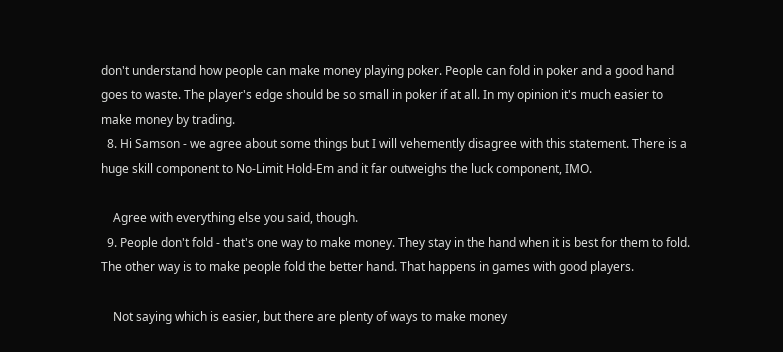don't understand how people can make money playing poker. People can fold in poker and a good hand goes to waste. The player's edge should be so small in poker if at all. In my opinion it's much easier to make money by trading.
  8. Hi Samson - we agree about some things but I will vehemently disagree with this statement. There is a huge skill component to No-Limit Hold-Em and it far outweighs the luck component, IMO.

    Agree with everything else you said, though.
  9. People don't fold - that's one way to make money. They stay in the hand when it is best for them to fold. The other way is to make people fold the better hand. That happens in games with good players.

    Not saying which is easier, but there are plenty of ways to make money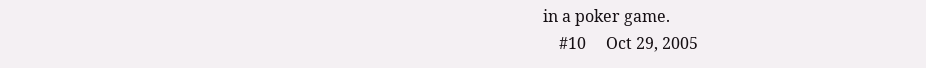in a poker game.
    #10     Oct 29, 2005